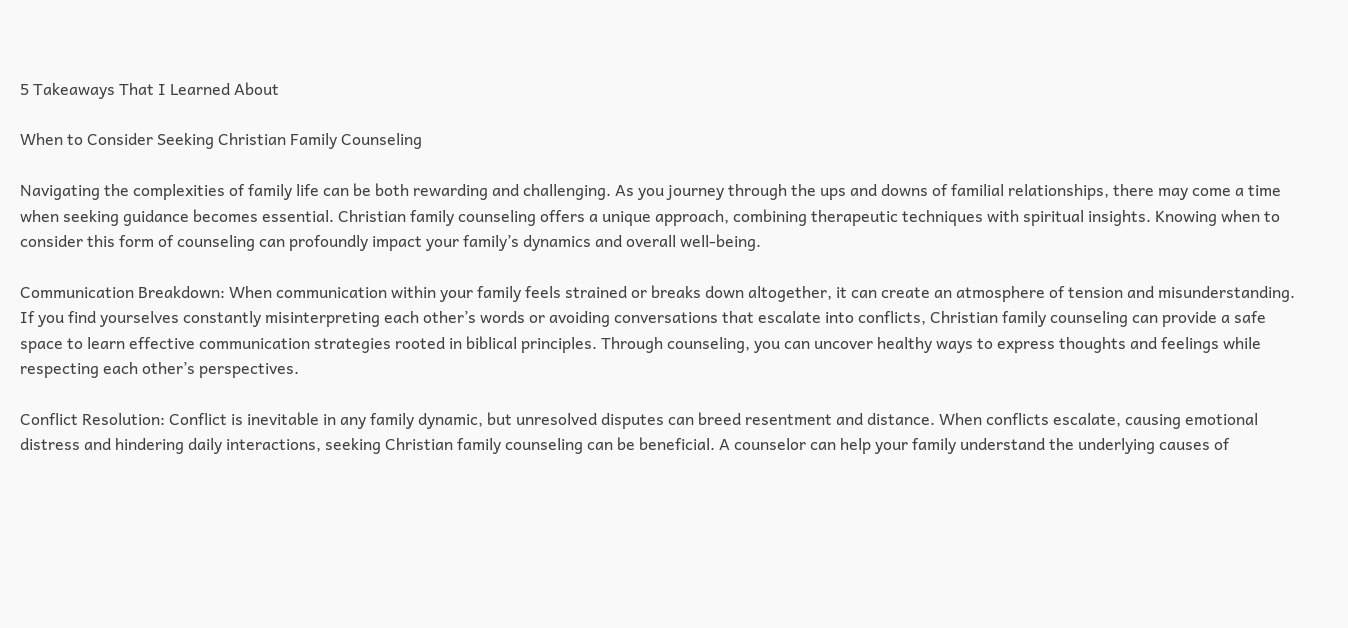5 Takeaways That I Learned About

When to Consider Seeking Christian Family Counseling

Navigating the complexities of family life can be both rewarding and challenging. As you journey through the ups and downs of familial relationships, there may come a time when seeking guidance becomes essential. Christian family counseling offers a unique approach, combining therapeutic techniques with spiritual insights. Knowing when to consider this form of counseling can profoundly impact your family’s dynamics and overall well-being.

Communication Breakdown: When communication within your family feels strained or breaks down altogether, it can create an atmosphere of tension and misunderstanding. If you find yourselves constantly misinterpreting each other’s words or avoiding conversations that escalate into conflicts, Christian family counseling can provide a safe space to learn effective communication strategies rooted in biblical principles. Through counseling, you can uncover healthy ways to express thoughts and feelings while respecting each other’s perspectives.

Conflict Resolution: Conflict is inevitable in any family dynamic, but unresolved disputes can breed resentment and distance. When conflicts escalate, causing emotional distress and hindering daily interactions, seeking Christian family counseling can be beneficial. A counselor can help your family understand the underlying causes of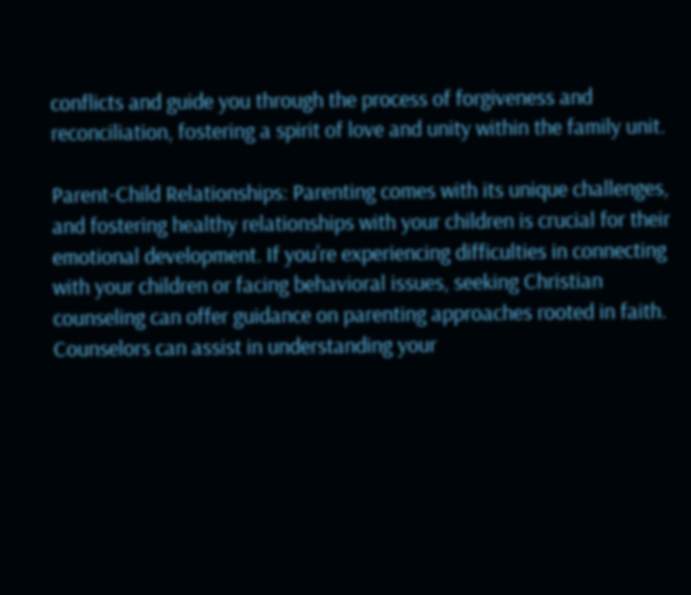conflicts and guide you through the process of forgiveness and reconciliation, fostering a spirit of love and unity within the family unit.

Parent-Child Relationships: Parenting comes with its unique challenges, and fostering healthy relationships with your children is crucial for their emotional development. If you’re experiencing difficulties in connecting with your children or facing behavioral issues, seeking Christian counseling can offer guidance on parenting approaches rooted in faith. Counselors can assist in understanding your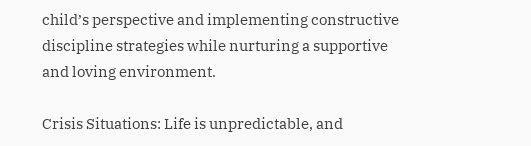child’s perspective and implementing constructive discipline strategies while nurturing a supportive and loving environment.

Crisis Situations: Life is unpredictable, and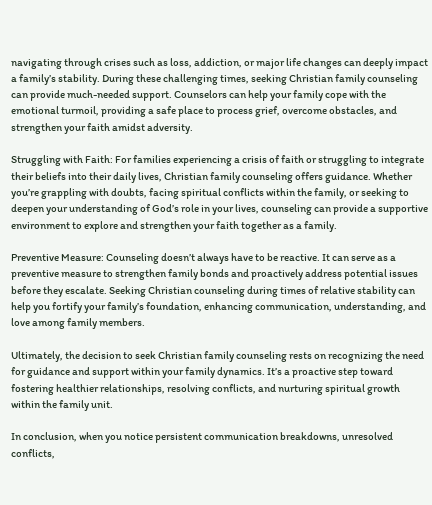navigating through crises such as loss, addiction, or major life changes can deeply impact a family’s stability. During these challenging times, seeking Christian family counseling can provide much-needed support. Counselors can help your family cope with the emotional turmoil, providing a safe place to process grief, overcome obstacles, and strengthen your faith amidst adversity.

Struggling with Faith: For families experiencing a crisis of faith or struggling to integrate their beliefs into their daily lives, Christian family counseling offers guidance. Whether you’re grappling with doubts, facing spiritual conflicts within the family, or seeking to deepen your understanding of God’s role in your lives, counseling can provide a supportive environment to explore and strengthen your faith together as a family.

Preventive Measure: Counseling doesn’t always have to be reactive. It can serve as a preventive measure to strengthen family bonds and proactively address potential issues before they escalate. Seeking Christian counseling during times of relative stability can help you fortify your family’s foundation, enhancing communication, understanding, and love among family members.

Ultimately, the decision to seek Christian family counseling rests on recognizing the need for guidance and support within your family dynamics. It’s a proactive step toward fostering healthier relationships, resolving conflicts, and nurturing spiritual growth within the family unit.

In conclusion, when you notice persistent communication breakdowns, unresolved conflicts,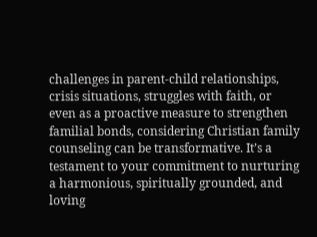challenges in parent-child relationships, crisis situations, struggles with faith, or even as a proactive measure to strengthen familial bonds, considering Christian family counseling can be transformative. It’s a testament to your commitment to nurturing a harmonious, spiritually grounded, and loving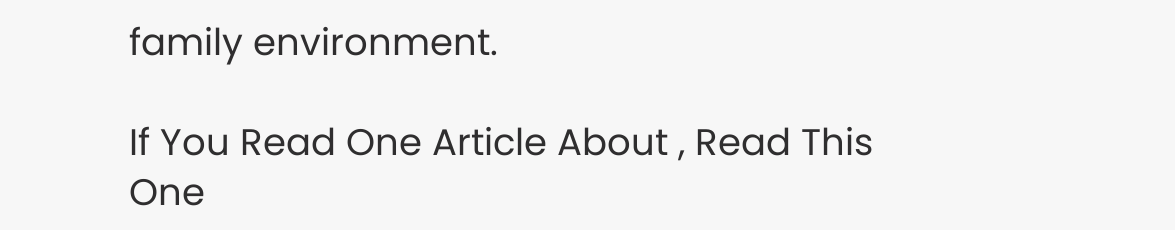family environment.

If You Read One Article About , Read This One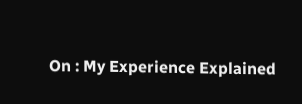On : My Experience Explained